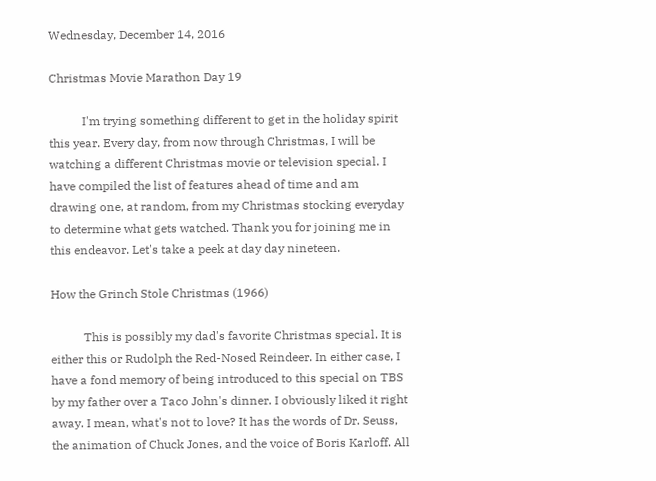Wednesday, December 14, 2016

Christmas Movie Marathon Day 19

           I'm trying something different to get in the holiday spirit this year. Every day, from now through Christmas, I will be watching a different Christmas movie or television special. I have compiled the list of features ahead of time and am drawing one, at random, from my Christmas stocking everyday to determine what gets watched. Thank you for joining me in this endeavor. Let's take a peek at day day nineteen.

How the Grinch Stole Christmas (1966)

           This is possibly my dad's favorite Christmas special. It is either this or Rudolph the Red-Nosed Reindeer. In either case, I have a fond memory of being introduced to this special on TBS by my father over a Taco John's dinner. I obviously liked it right away. I mean, what's not to love? It has the words of Dr. Seuss, the animation of Chuck Jones, and the voice of Boris Karloff. All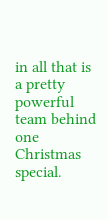in all that is a pretty powerful team behind one Christmas special.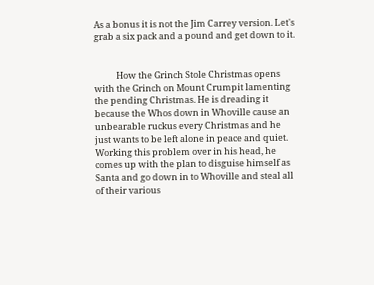As a bonus it is not the Jim Carrey version. Let's grab a six pack and a pound and get down to it.


           How the Grinch Stole Christmas opens with the Grinch on Mount Crumpit lamenting the pending Christmas. He is dreading it because the Whos down in Whoville cause an unbearable ruckus every Christmas and he just wants to be left alone in peace and quiet. Working this problem over in his head, he comes up with the plan to disguise himself as Santa and go down in to Whoville and steal all of their various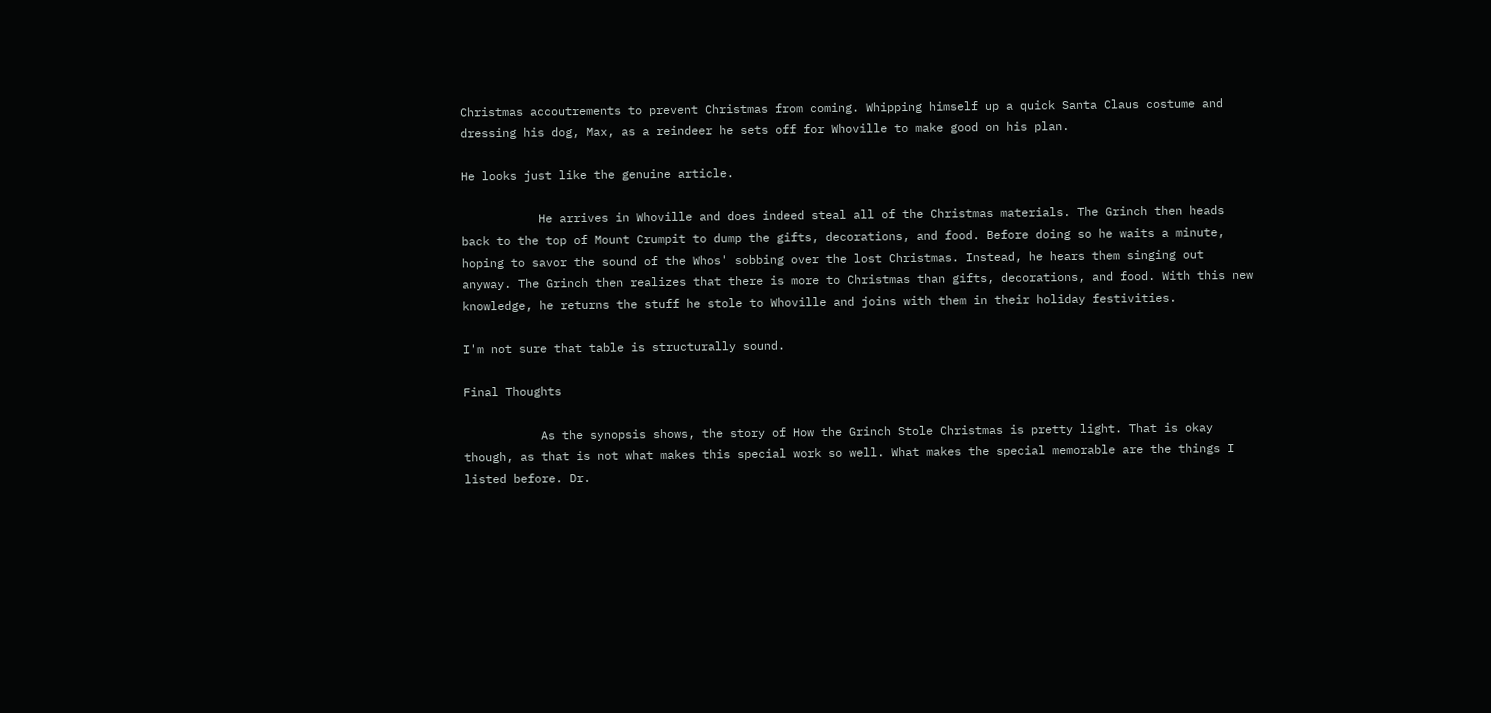Christmas accoutrements to prevent Christmas from coming. Whipping himself up a quick Santa Claus costume and dressing his dog, Max, as a reindeer he sets off for Whoville to make good on his plan.

He looks just like the genuine article.

           He arrives in Whoville and does indeed steal all of the Christmas materials. The Grinch then heads back to the top of Mount Crumpit to dump the gifts, decorations, and food. Before doing so he waits a minute, hoping to savor the sound of the Whos' sobbing over the lost Christmas. Instead, he hears them singing out anyway. The Grinch then realizes that there is more to Christmas than gifts, decorations, and food. With this new knowledge, he returns the stuff he stole to Whoville and joins with them in their holiday festivities.

I'm not sure that table is structurally sound.

Final Thoughts

           As the synopsis shows, the story of How the Grinch Stole Christmas is pretty light. That is okay though, as that is not what makes this special work so well. What makes the special memorable are the things I listed before. Dr.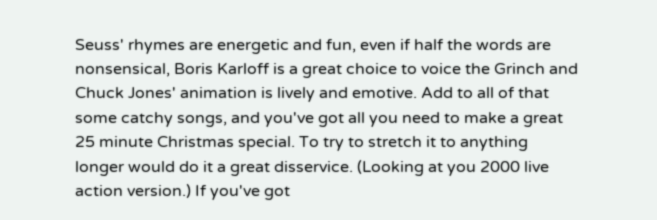Seuss' rhymes are energetic and fun, even if half the words are nonsensical, Boris Karloff is a great choice to voice the Grinch and Chuck Jones' animation is lively and emotive. Add to all of that some catchy songs, and you've got all you need to make a great 25 minute Christmas special. To try to stretch it to anything longer would do it a great disservice. (Looking at you 2000 live action version.) If you've got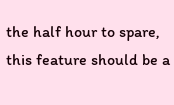the half hour to spare, this feature should be a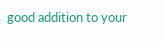good addition to your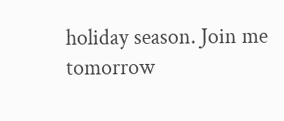holiday season. Join me tomorrow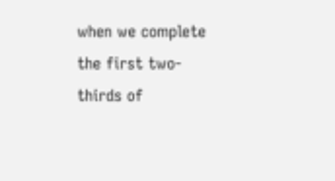when we complete the first two-thirds of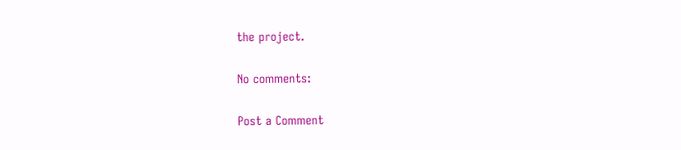the project.

No comments:

Post a Comment